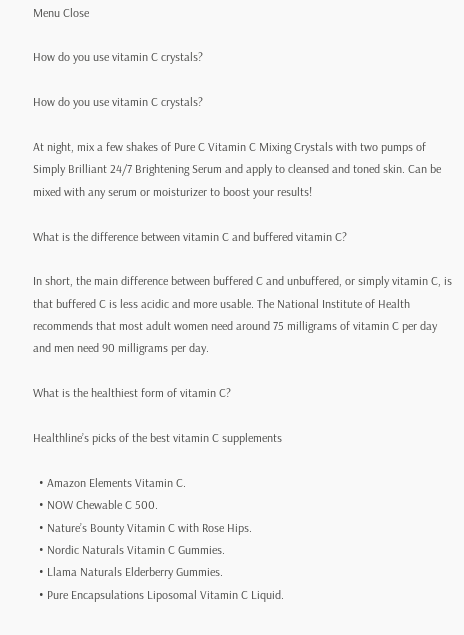Menu Close

How do you use vitamin C crystals?

How do you use vitamin C crystals?

At night, mix a few shakes of Pure C Vitamin C Mixing Crystals with two pumps of Simply Brilliant 24/7 Brightening Serum and apply to cleansed and toned skin. Can be mixed with any serum or moisturizer to boost your results!

What is the difference between vitamin C and buffered vitamin C?

In short, the main difference between buffered C and unbuffered, or simply vitamin C, is that buffered C is less acidic and more usable. The National Institute of Health recommends that most adult women need around 75 milligrams of vitamin C per day and men need 90 milligrams per day.

What is the healthiest form of vitamin C?

Healthline’s picks of the best vitamin C supplements

  • Amazon Elements Vitamin C.
  • NOW Chewable C 500.
  • Nature’s Bounty Vitamin C with Rose Hips.
  • Nordic Naturals Vitamin C Gummies.
  • Llama Naturals Elderberry Gummies.
  • Pure Encapsulations Liposomal Vitamin C Liquid.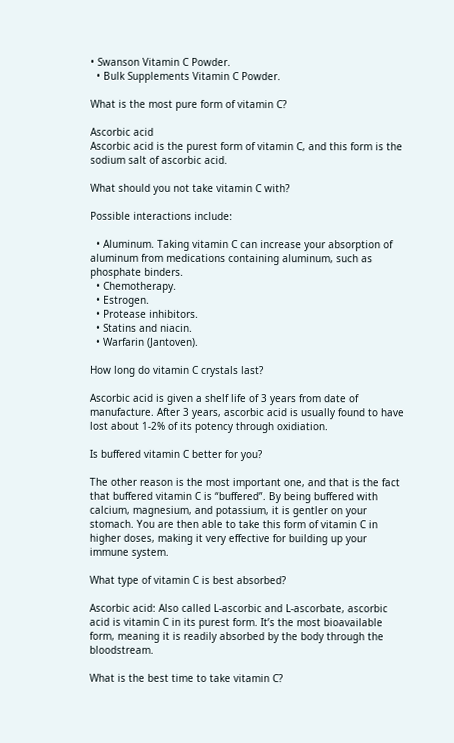• Swanson Vitamin C Powder.
  • Bulk Supplements Vitamin C Powder.

What is the most pure form of vitamin C?

Ascorbic acid
Ascorbic acid is the purest form of vitamin C, and this form is the sodium salt of ascorbic acid.

What should you not take vitamin C with?

Possible interactions include:

  • Aluminum. Taking vitamin C can increase your absorption of aluminum from medications containing aluminum, such as phosphate binders.
  • Chemotherapy.
  • Estrogen.
  • Protease inhibitors.
  • Statins and niacin.
  • Warfarin (Jantoven).

How long do vitamin C crystals last?

Ascorbic acid is given a shelf life of 3 years from date of manufacture. After 3 years, ascorbic acid is usually found to have lost about 1-2% of its potency through oxidiation.

Is buffered vitamin C better for you?

The other reason is the most important one, and that is the fact that buffered vitamin C is “buffered”. By being buffered with calcium, magnesium, and potassium, it is gentler on your stomach. You are then able to take this form of vitamin C in higher doses, making it very effective for building up your immune system.

What type of vitamin C is best absorbed?

Ascorbic acid: Also called L-ascorbic and L-ascorbate, ascorbic acid is vitamin C in its purest form. It’s the most bioavailable form, meaning it is readily absorbed by the body through the bloodstream.

What is the best time to take vitamin C?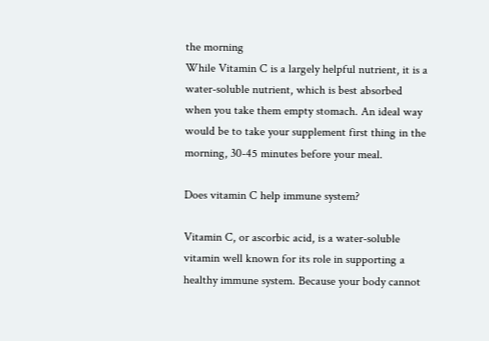the morning
While Vitamin C is a largely helpful nutrient, it is a water-soluble nutrient, which is best absorbed when you take them empty stomach. An ideal way would be to take your supplement first thing in the morning, 30-45 minutes before your meal.

Does vitamin C help immune system?

Vitamin C, or ascorbic acid, is a water-soluble vitamin well known for its role in supporting a healthy immune system. Because your body cannot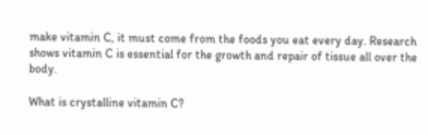make vitamin C, it must come from the foods you eat every day. Research shows vitamin C is essential for the growth and repair of tissue all over the body.

What is crystalline vitamin C?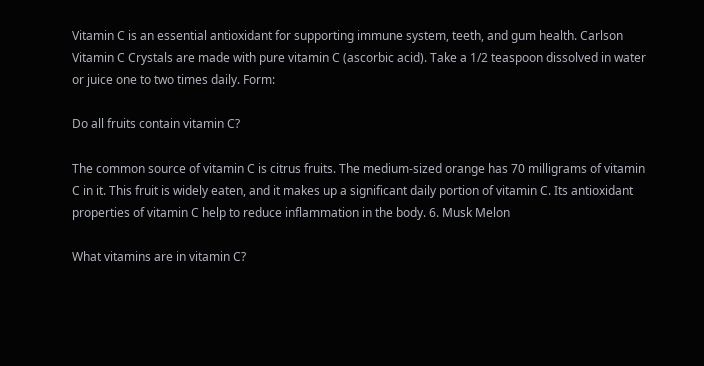Vitamin C is an essential antioxidant for supporting immune system, teeth, and gum health. Carlson Vitamin C Crystals are made with pure vitamin C (ascorbic acid). Take a 1/2 teaspoon dissolved in water or juice one to two times daily. Form:

Do all fruits contain vitamin C?

The common source of vitamin C is citrus fruits. The medium-sized orange has 70 milligrams of vitamin C in it. This fruit is widely eaten, and it makes up a significant daily portion of vitamin C. Its antioxidant properties of vitamin C help to reduce inflammation in the body. 6. Musk Melon

What vitamins are in vitamin C?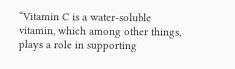“Vitamin C is a water-soluble vitamin, which among other things, plays a role in supporting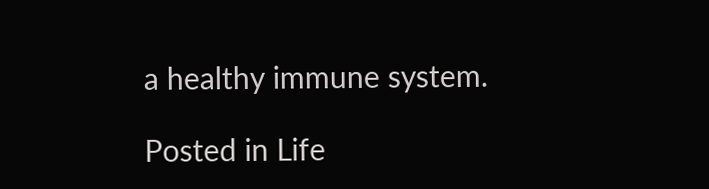a healthy immune system.

Posted in Life